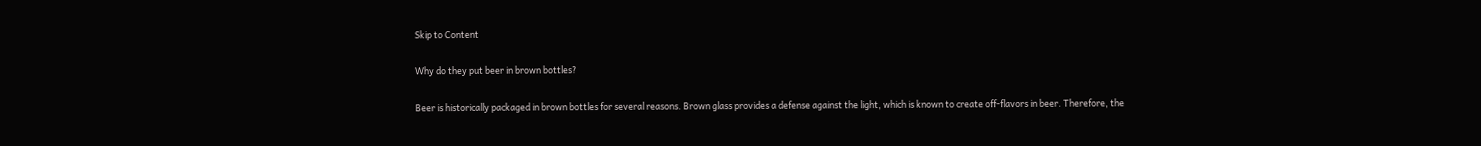Skip to Content

Why do they put beer in brown bottles?

Beer is historically packaged in brown bottles for several reasons. Brown glass provides a defense against the light, which is known to create off-flavors in beer. Therefore, the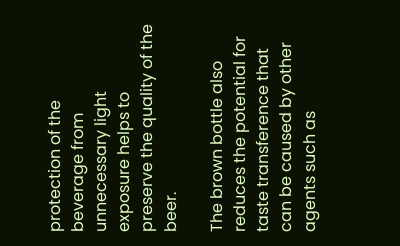protection of the beverage from unnecessary light exposure helps to preserve the quality of the beer.

The brown bottle also reduces the potential for taste transference that can be caused by other agents such as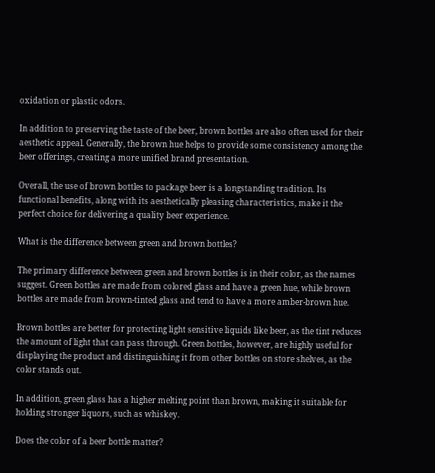oxidation or plastic odors.

In addition to preserving the taste of the beer, brown bottles are also often used for their aesthetic appeal. Generally, the brown hue helps to provide some consistency among the beer offerings, creating a more unified brand presentation.

Overall, the use of brown bottles to package beer is a longstanding tradition. Its functional benefits, along with its aesthetically pleasing characteristics, make it the perfect choice for delivering a quality beer experience.

What is the difference between green and brown bottles?

The primary difference between green and brown bottles is in their color, as the names suggest. Green bottles are made from colored glass and have a green hue, while brown bottles are made from brown-tinted glass and tend to have a more amber-brown hue.

Brown bottles are better for protecting light sensitive liquids like beer, as the tint reduces the amount of light that can pass through. Green bottles, however, are highly useful for displaying the product and distinguishing it from other bottles on store shelves, as the color stands out.

In addition, green glass has a higher melting point than brown, making it suitable for holding stronger liquors, such as whiskey.

Does the color of a beer bottle matter?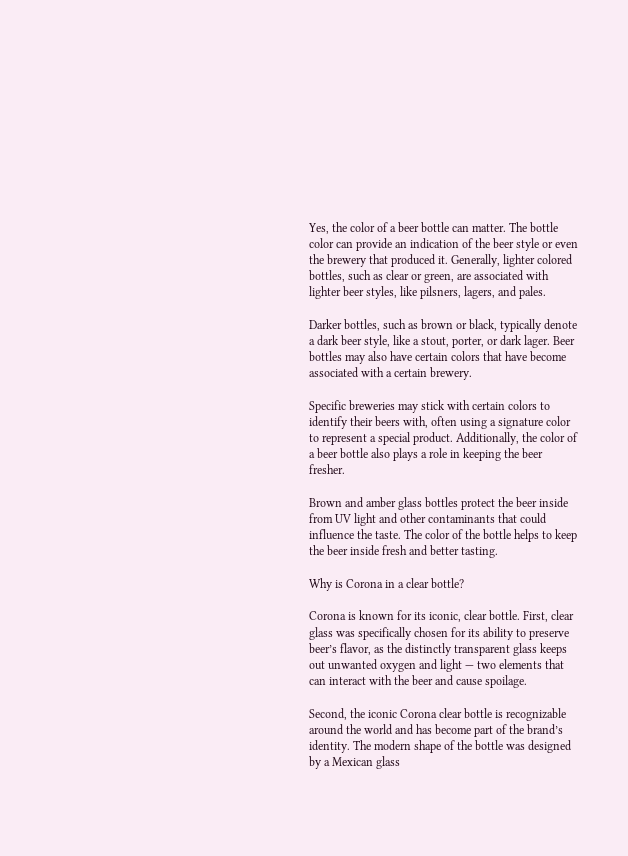Yes, the color of a beer bottle can matter. The bottle color can provide an indication of the beer style or even the brewery that produced it. Generally, lighter colored bottles, such as clear or green, are associated with lighter beer styles, like pilsners, lagers, and pales.

Darker bottles, such as brown or black, typically denote a dark beer style, like a stout, porter, or dark lager. Beer bottles may also have certain colors that have become associated with a certain brewery.

Specific breweries may stick with certain colors to identify their beers with, often using a signature color to represent a special product. Additionally, the color of a beer bottle also plays a role in keeping the beer fresher.

Brown and amber glass bottles protect the beer inside from UV light and other contaminants that could influence the taste. The color of the bottle helps to keep the beer inside fresh and better tasting.

Why is Corona in a clear bottle?

Corona is known for its iconic, clear bottle. First, clear glass was specifically chosen for its ability to preserve beer’s flavor, as the distinctly transparent glass keeps out unwanted oxygen and light — two elements that can interact with the beer and cause spoilage.

Second, the iconic Corona clear bottle is recognizable around the world and has become part of the brand’s identity. The modern shape of the bottle was designed by a Mexican glass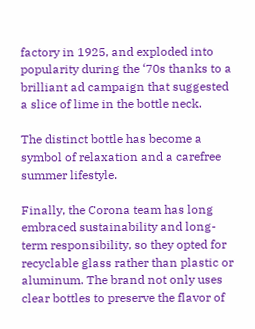factory in 1925, and exploded into popularity during the ‘70s thanks to a brilliant ad campaign that suggested a slice of lime in the bottle neck.

The distinct bottle has become a symbol of relaxation and a carefree summer lifestyle.

Finally, the Corona team has long embraced sustainability and long-term responsibility, so they opted for recyclable glass rather than plastic or aluminum. The brand not only uses clear bottles to preserve the flavor of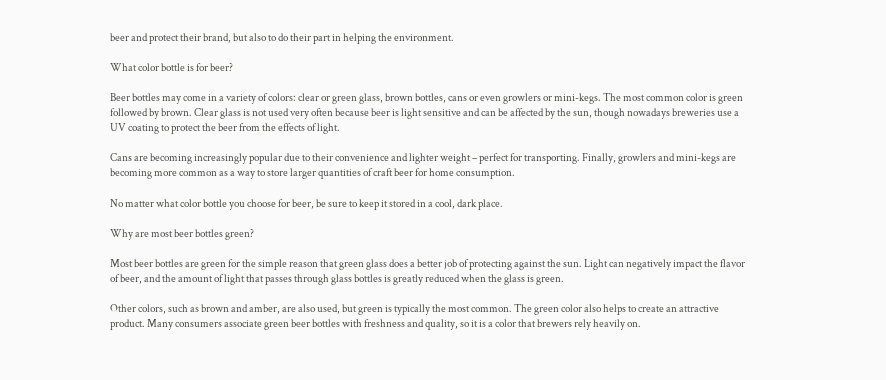beer and protect their brand, but also to do their part in helping the environment.

What color bottle is for beer?

Beer bottles may come in a variety of colors: clear or green glass, brown bottles, cans or even growlers or mini-kegs. The most common color is green followed by brown. Clear glass is not used very often because beer is light sensitive and can be affected by the sun, though nowadays breweries use a UV coating to protect the beer from the effects of light.

Cans are becoming increasingly popular due to their convenience and lighter weight – perfect for transporting. Finally, growlers and mini-kegs are becoming more common as a way to store larger quantities of craft beer for home consumption.

No matter what color bottle you choose for beer, be sure to keep it stored in a cool, dark place.

Why are most beer bottles green?

Most beer bottles are green for the simple reason that green glass does a better job of protecting against the sun. Light can negatively impact the flavor of beer, and the amount of light that passes through glass bottles is greatly reduced when the glass is green.

Other colors, such as brown and amber, are also used, but green is typically the most common. The green color also helps to create an attractive product. Many consumers associate green beer bottles with freshness and quality, so it is a color that brewers rely heavily on.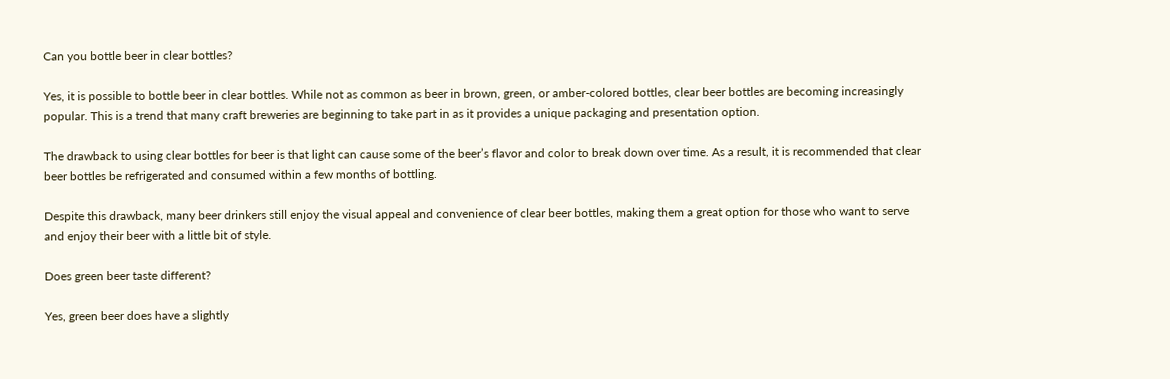Can you bottle beer in clear bottles?

Yes, it is possible to bottle beer in clear bottles. While not as common as beer in brown, green, or amber-colored bottles, clear beer bottles are becoming increasingly popular. This is a trend that many craft breweries are beginning to take part in as it provides a unique packaging and presentation option.

The drawback to using clear bottles for beer is that light can cause some of the beer’s flavor and color to break down over time. As a result, it is recommended that clear beer bottles be refrigerated and consumed within a few months of bottling.

Despite this drawback, many beer drinkers still enjoy the visual appeal and convenience of clear beer bottles, making them a great option for those who want to serve and enjoy their beer with a little bit of style.

Does green beer taste different?

Yes, green beer does have a slightly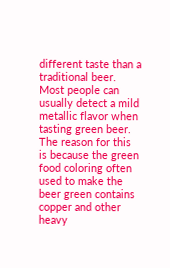different taste than a traditional beer. Most people can usually detect a mild metallic flavor when tasting green beer. The reason for this is because the green food coloring often used to make the beer green contains copper and other heavy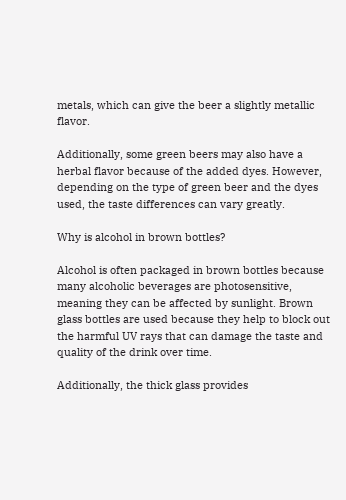metals, which can give the beer a slightly metallic flavor.

Additionally, some green beers may also have a herbal flavor because of the added dyes. However, depending on the type of green beer and the dyes used, the taste differences can vary greatly.

Why is alcohol in brown bottles?

Alcohol is often packaged in brown bottles because many alcoholic beverages are photosensitive, meaning they can be affected by sunlight. Brown glass bottles are used because they help to block out the harmful UV rays that can damage the taste and quality of the drink over time.

Additionally, the thick glass provides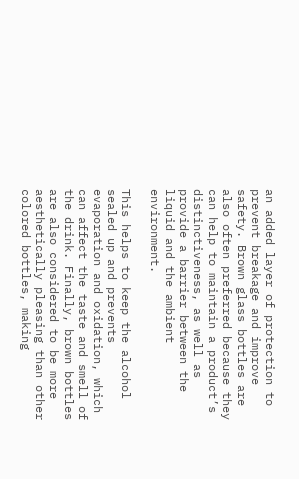an added layer of protection to prevent breakage and improve safety. Brown glass bottles are also often preferred because they can help to maintain a product’s distinctiveness, as well as provide a barrier between the liquid and the ambient environment.

This helps to keep the alcohol sealed up and prevents evaporation and oxidation, which can affect the taste and smell of the drink. Finally, brown bottles are also considered to be more aesthetically pleasing than other colored bottles, making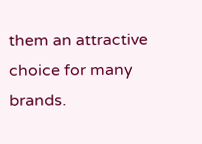them an attractive choice for many brands.